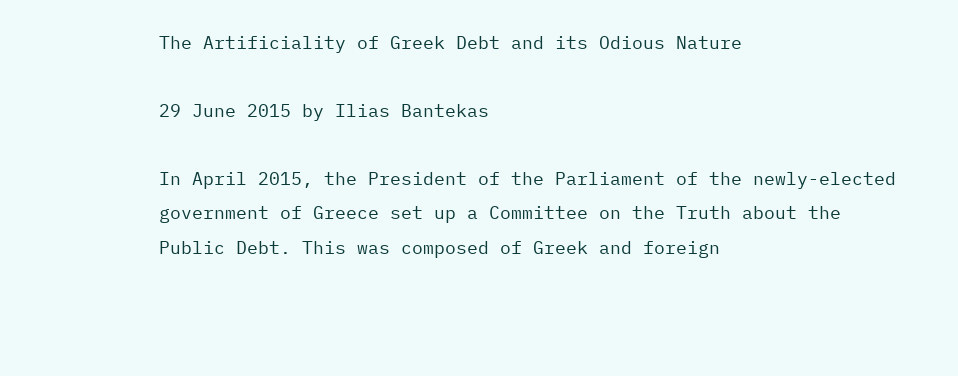The Artificiality of Greek Debt and its Odious Nature

29 June 2015 by Ilias Bantekas

In April 2015, the President of the Parliament of the newly-elected government of Greece set up a Committee on the Truth about the Public Debt. This was composed of Greek and foreign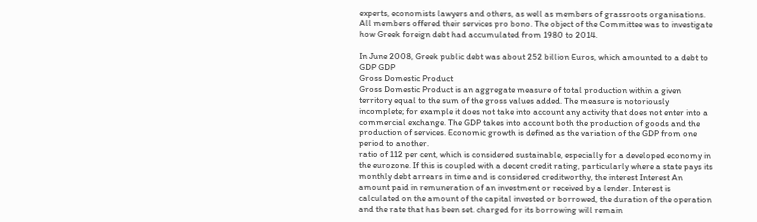experts, economists lawyers and others, as well as members of grassroots organisations. All members offered their services pro bono. The object of the Committee was to investigate how Greek foreign debt had accumulated from 1980 to 2014.

In June 2008, Greek public debt was about 252 billion Euros, which amounted to a debt to GDP GDP
Gross Domestic Product
Gross Domestic Product is an aggregate measure of total production within a given territory equal to the sum of the gross values added. The measure is notoriously incomplete; for example it does not take into account any activity that does not enter into a commercial exchange. The GDP takes into account both the production of goods and the production of services. Economic growth is defined as the variation of the GDP from one period to another.
ratio of 112 per cent, which is considered sustainable, especially for a developed economy in the eurozone. If this is coupled with a decent credit rating, particularly where a state pays its monthly debt arrears in time and is considered creditworthy, the interest Interest An amount paid in remuneration of an investment or received by a lender. Interest is calculated on the amount of the capital invested or borrowed, the duration of the operation and the rate that has been set. charged for its borrowing will remain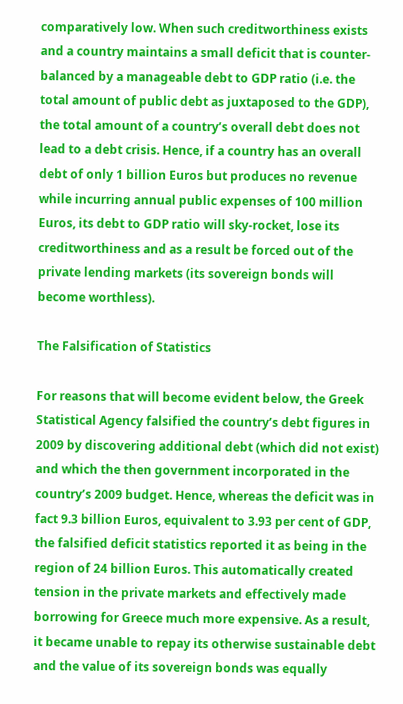comparatively low. When such creditworthiness exists and a country maintains a small deficit that is counter-balanced by a manageable debt to GDP ratio (i.e. the total amount of public debt as juxtaposed to the GDP), the total amount of a country’s overall debt does not lead to a debt crisis. Hence, if a country has an overall debt of only 1 billion Euros but produces no revenue while incurring annual public expenses of 100 million Euros, its debt to GDP ratio will sky-rocket, lose its creditworthiness and as a result be forced out of the private lending markets (its sovereign bonds will become worthless).

The Falsification of Statistics

For reasons that will become evident below, the Greek Statistical Agency falsified the country’s debt figures in 2009 by discovering additional debt (which did not exist) and which the then government incorporated in the country’s 2009 budget. Hence, whereas the deficit was in fact 9.3 billion Euros, equivalent to 3.93 per cent of GDP, the falsified deficit statistics reported it as being in the region of 24 billion Euros. This automatically created tension in the private markets and effectively made borrowing for Greece much more expensive. As a result, it became unable to repay its otherwise sustainable debt and the value of its sovereign bonds was equally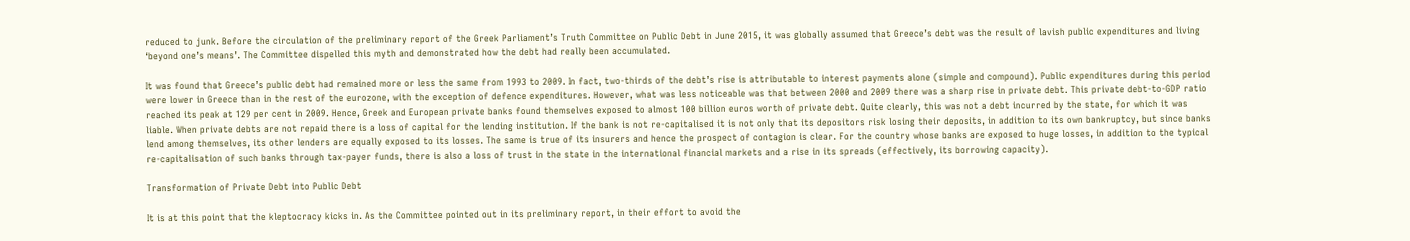reduced to junk. Before the circulation of the preliminary report of the Greek Parliament’s Truth Committee on Public Debt in June 2015, it was globally assumed that Greece’s debt was the result of lavish public expenditures and living ‘beyond one’s means’. The Committee dispelled this myth and demonstrated how the debt had really been accumulated.

It was found that Greece’s public debt had remained more or less the same from 1993 to 2009. In fact, two-thirds of the debt’s rise is attributable to interest payments alone (simple and compound). Public expenditures during this period were lower in Greece than in the rest of the eurozone, with the exception of defence expenditures. However, what was less noticeable was that between 2000 and 2009 there was a sharp rise in private debt. This private debt-to-GDP ratio reached its peak at 129 per cent in 2009. Hence, Greek and European private banks found themselves exposed to almost 100 billion euros worth of private debt. Quite clearly, this was not a debt incurred by the state, for which it was liable. When private debts are not repaid there is a loss of capital for the lending institution. If the bank is not re-capitalised it is not only that its depositors risk losing their deposits, in addition to its own bankruptcy, but since banks lend among themselves, its other lenders are equally exposed to its losses. The same is true of its insurers and hence the prospect of contagion is clear. For the country whose banks are exposed to huge losses, in addition to the typical re-capitalisation of such banks through tax-payer funds, there is also a loss of trust in the state in the international financial markets and a rise in its spreads (effectively, its borrowing capacity).

Transformation of Private Debt into Public Debt

It is at this point that the kleptocracy kicks in. As the Committee pointed out in its preliminary report, in their effort to avoid the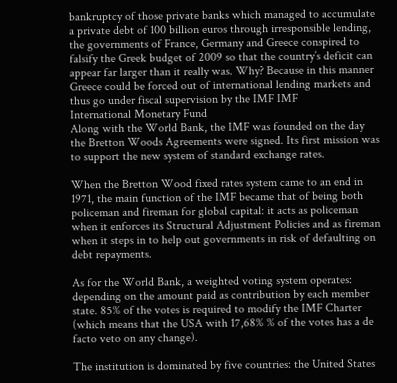bankruptcy of those private banks which managed to accumulate a private debt of 100 billion euros through irresponsible lending, the governments of France, Germany and Greece conspired to falsify the Greek budget of 2009 so that the country’s deficit can appear far larger than it really was. Why? Because in this manner Greece could be forced out of international lending markets and thus go under fiscal supervision by the IMF IMF
International Monetary Fund
Along with the World Bank, the IMF was founded on the day the Bretton Woods Agreements were signed. Its first mission was to support the new system of standard exchange rates.

When the Bretton Wood fixed rates system came to an end in 1971, the main function of the IMF became that of being both policeman and fireman for global capital: it acts as policeman when it enforces its Structural Adjustment Policies and as fireman when it steps in to help out governments in risk of defaulting on debt repayments.

As for the World Bank, a weighted voting system operates: depending on the amount paid as contribution by each member state. 85% of the votes is required to modify the IMF Charter (which means that the USA with 17,68% % of the votes has a de facto veto on any change).

The institution is dominated by five countries: the United States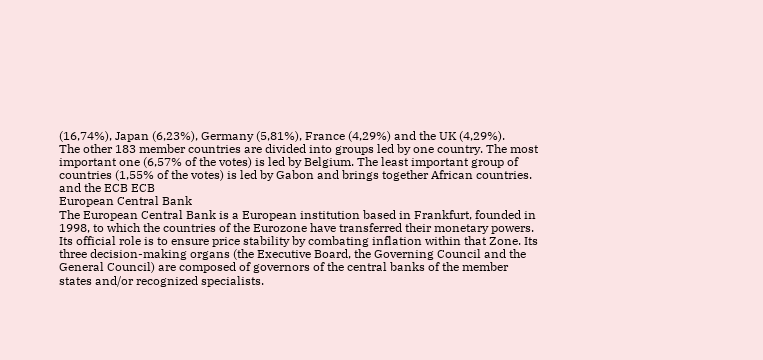(16,74%), Japan (6,23%), Germany (5,81%), France (4,29%) and the UK (4,29%).
The other 183 member countries are divided into groups led by one country. The most important one (6,57% of the votes) is led by Belgium. The least important group of countries (1,55% of the votes) is led by Gabon and brings together African countries.
and the ECB ECB
European Central Bank
The European Central Bank is a European institution based in Frankfurt, founded in 1998, to which the countries of the Eurozone have transferred their monetary powers. Its official role is to ensure price stability by combating inflation within that Zone. Its three decision-making organs (the Executive Board, the Governing Council and the General Council) are composed of governors of the central banks of the member states and/or recognized specialists.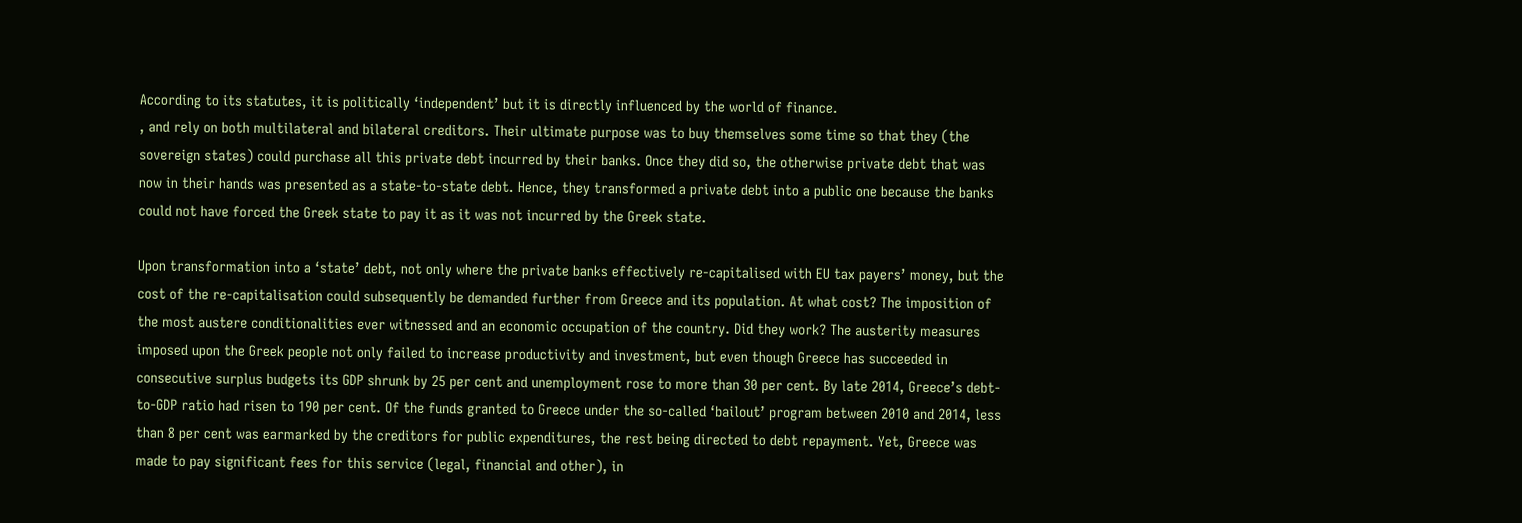According to its statutes, it is politically ‘independent’ but it is directly influenced by the world of finance.
, and rely on both multilateral and bilateral creditors. Their ultimate purpose was to buy themselves some time so that they (the sovereign states) could purchase all this private debt incurred by their banks. Once they did so, the otherwise private debt that was now in their hands was presented as a state-to-state debt. Hence, they transformed a private debt into a public one because the banks could not have forced the Greek state to pay it as it was not incurred by the Greek state.

Upon transformation into a ‘state’ debt, not only where the private banks effectively re-capitalised with EU tax payers’ money, but the cost of the re-capitalisation could subsequently be demanded further from Greece and its population. At what cost? The imposition of the most austere conditionalities ever witnessed and an economic occupation of the country. Did they work? The austerity measures imposed upon the Greek people not only failed to increase productivity and investment, but even though Greece has succeeded in consecutive surplus budgets its GDP shrunk by 25 per cent and unemployment rose to more than 30 per cent. By late 2014, Greece’s debt-to-GDP ratio had risen to 190 per cent. Of the funds granted to Greece under the so-called ‘bailout’ program between 2010 and 2014, less than 8 per cent was earmarked by the creditors for public expenditures, the rest being directed to debt repayment. Yet, Greece was made to pay significant fees for this service (legal, financial and other), in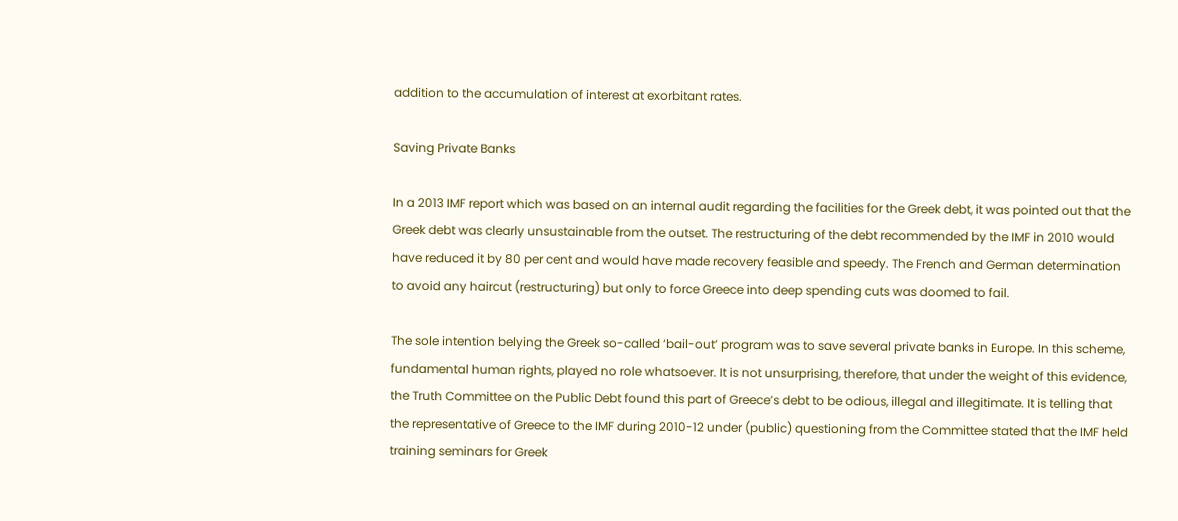addition to the accumulation of interest at exorbitant rates.

Saving Private Banks

In a 2013 IMF report which was based on an internal audit regarding the facilities for the Greek debt, it was pointed out that the Greek debt was clearly unsustainable from the outset. The restructuring of the debt recommended by the IMF in 2010 would have reduced it by 80 per cent and would have made recovery feasible and speedy. The French and German determination to avoid any haircut (restructuring) but only to force Greece into deep spending cuts was doomed to fail.

The sole intention belying the Greek so-called ‘bail-out’ program was to save several private banks in Europe. In this scheme, fundamental human rights, played no role whatsoever. It is not unsurprising, therefore, that under the weight of this evidence, the Truth Committee on the Public Debt found this part of Greece’s debt to be odious, illegal and illegitimate. It is telling that the representative of Greece to the IMF during 2010-12 under (public) questioning from the Committee stated that the IMF held training seminars for Greek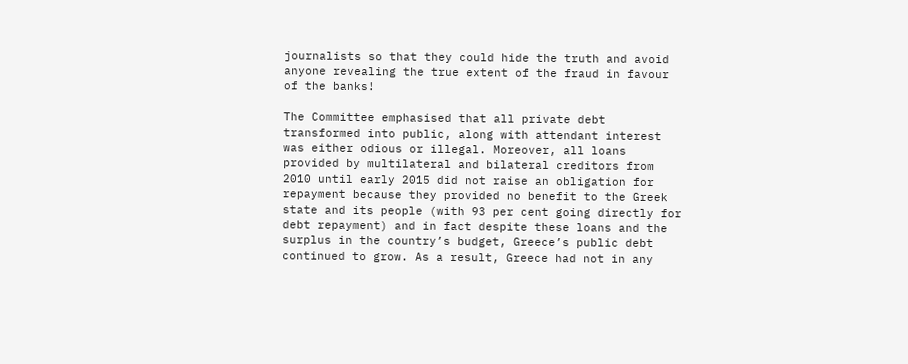journalists so that they could hide the truth and avoid anyone revealing the true extent of the fraud in favour of the banks!

The Committee emphasised that all private debt transformed into public, along with attendant interest was either odious or illegal. Moreover, all loans provided by multilateral and bilateral creditors from 2010 until early 2015 did not raise an obligation for repayment because they provided no benefit to the Greek state and its people (with 93 per cent going directly for debt repayment) and in fact despite these loans and the surplus in the country’s budget, Greece’s public debt continued to grow. As a result, Greece had not in any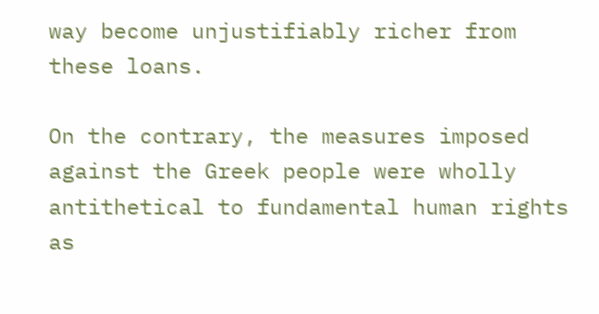way become unjustifiably richer from these loans.

On the contrary, the measures imposed against the Greek people were wholly antithetical to fundamental human rights as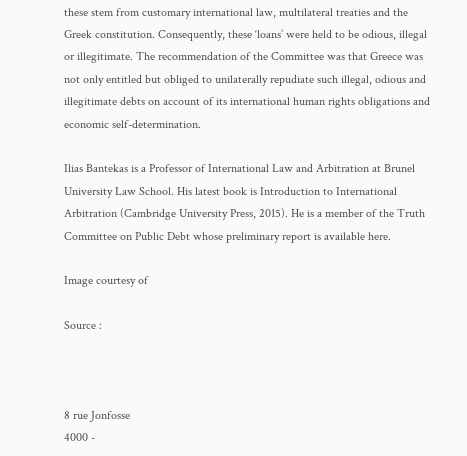these stem from customary international law, multilateral treaties and the Greek constitution. Consequently, these ‘loans’ were held to be odious, illegal or illegitimate. The recommendation of the Committee was that Greece was not only entitled but obliged to unilaterally repudiate such illegal, odious and illegitimate debts on account of its international human rights obligations and economic self-determination.

Ilias Bantekas is a Professor of International Law and Arbitration at Brunel University Law School. His latest book is Introduction to International Arbitration (Cambridge University Press, 2015). He is a member of the Truth Committee on Public Debt whose preliminary report is available here.

Image courtesy of

Source :



8 rue Jonfosse
4000 -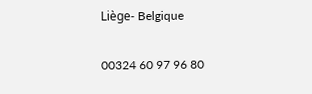Liège- Belgique

00324 60 97 96 80